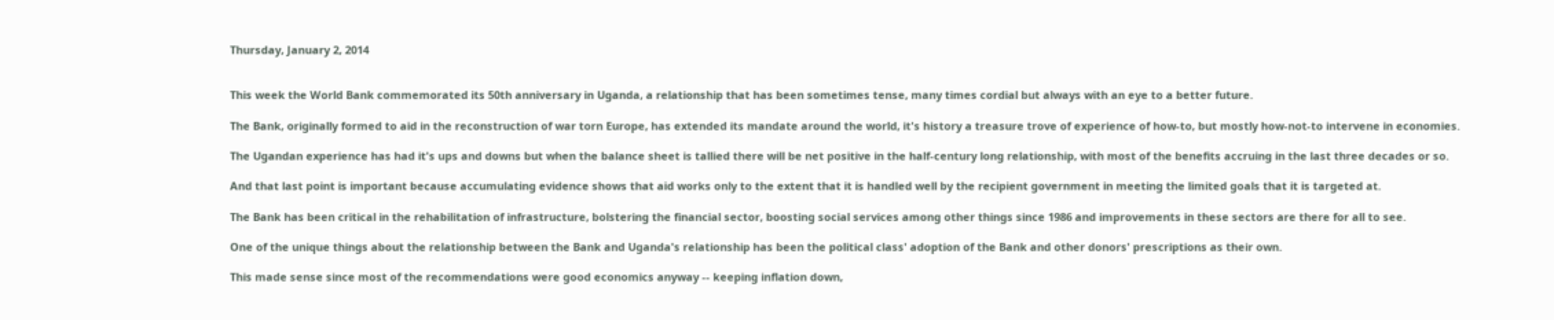Thursday, January 2, 2014


This week the World Bank commemorated its 50th anniversary in Uganda, a relationship that has been sometimes tense, many times cordial but always with an eye to a better future.

The Bank, originally formed to aid in the reconstruction of war torn Europe, has extended its mandate around the world, it's history a treasure trove of experience of how-to, but mostly how-not-to intervene in economies.

The Ugandan experience has had it's ups and downs but when the balance sheet is tallied there will be net positive in the half-century long relationship, with most of the benefits accruing in the last three decades or so.

And that last point is important because accumulating evidence shows that aid works only to the extent that it is handled well by the recipient government in meeting the limited goals that it is targeted at.

The Bank has been critical in the rehabilitation of infrastructure, bolstering the financial sector, boosting social services among other things since 1986 and improvements in these sectors are there for all to see.

One of the unique things about the relationship between the Bank and Uganda's relationship has been the political class' adoption of the Bank and other donors' prescriptions as their own.

This made sense since most of the recommendations were good economics anyway -- keeping inflation down,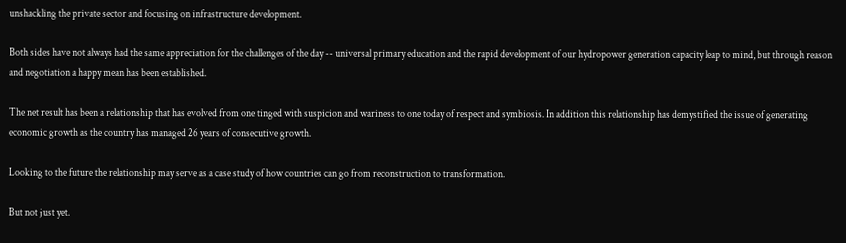unshackling the private sector and focusing on infrastructure development.

Both sides have not always had the same appreciation for the challenges of the day -- universal primary education and the rapid development of our hydropower generation capacity leap to mind, but through reason and negotiation a happy mean has been established.

The net result has been a relationship that has evolved from one tinged with suspicion and wariness to one today of respect and symbiosis. In addition this relationship has demystified the issue of generating economic growth as the country has managed 26 years of consecutive growth.

Looking to the future the relationship may serve as a case study of how countries can go from reconstruction to transformation.

But not just yet.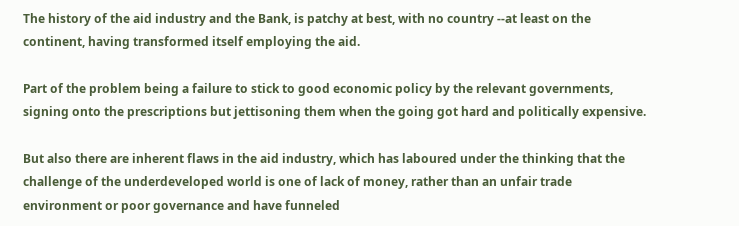The history of the aid industry and the Bank, is patchy at best, with no country --at least on the continent, having transformed itself employing the aid.

Part of the problem being a failure to stick to good economic policy by the relevant governments, signing onto the prescriptions but jettisoning them when the going got hard and politically expensive.

But also there are inherent flaws in the aid industry, which has laboured under the thinking that the challenge of the underdeveloped world is one of lack of money, rather than an unfair trade environment or poor governance and have funneled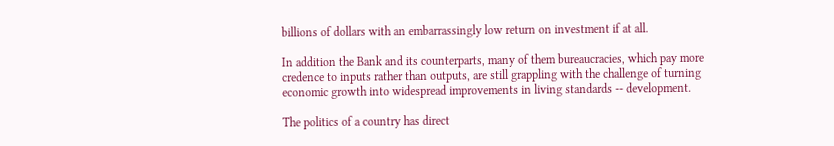billions of dollars with an embarrassingly low return on investment if at all.

In addition the Bank and its counterparts, many of them bureaucracies, which pay more credence to inputs rather than outputs, are still grappling with the challenge of turning economic growth into widespread improvements in living standards -- development.

The politics of a country has direct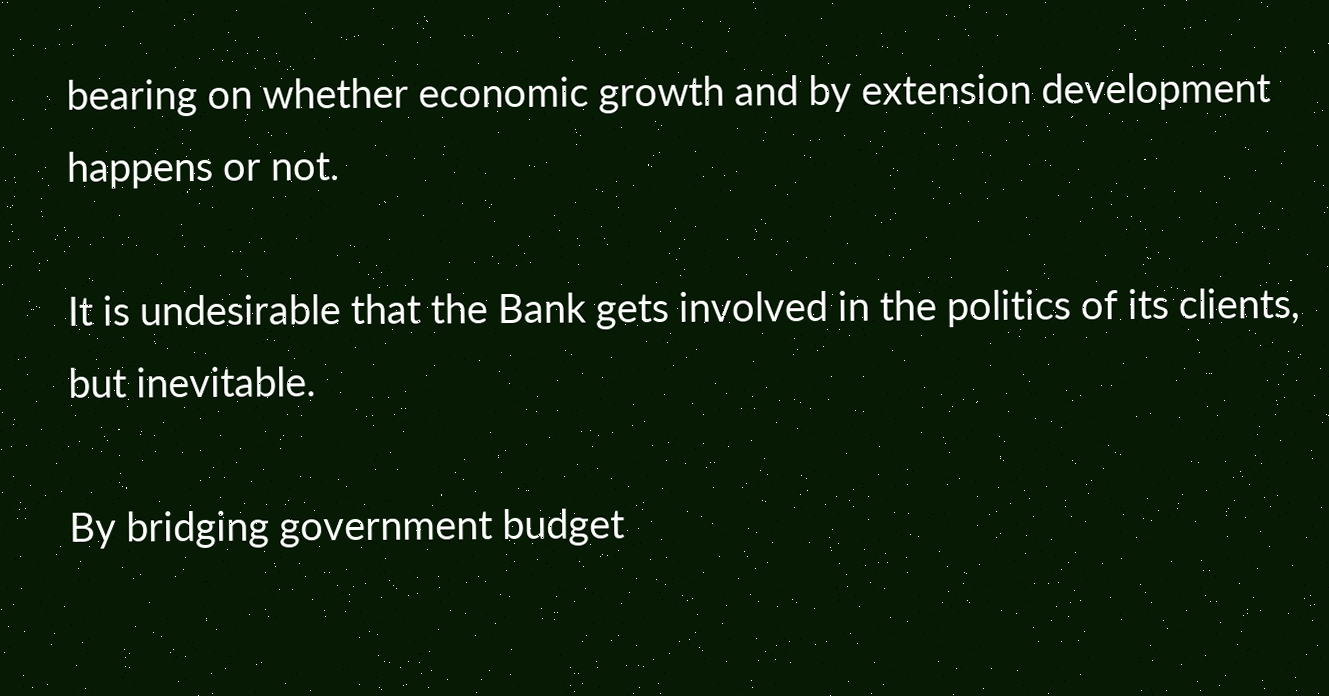bearing on whether economic growth and by extension development happens or not.

It is undesirable that the Bank gets involved in the politics of its clients, but inevitable.

By bridging government budget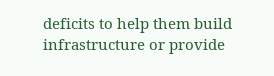deficits to help them build infrastructure or provide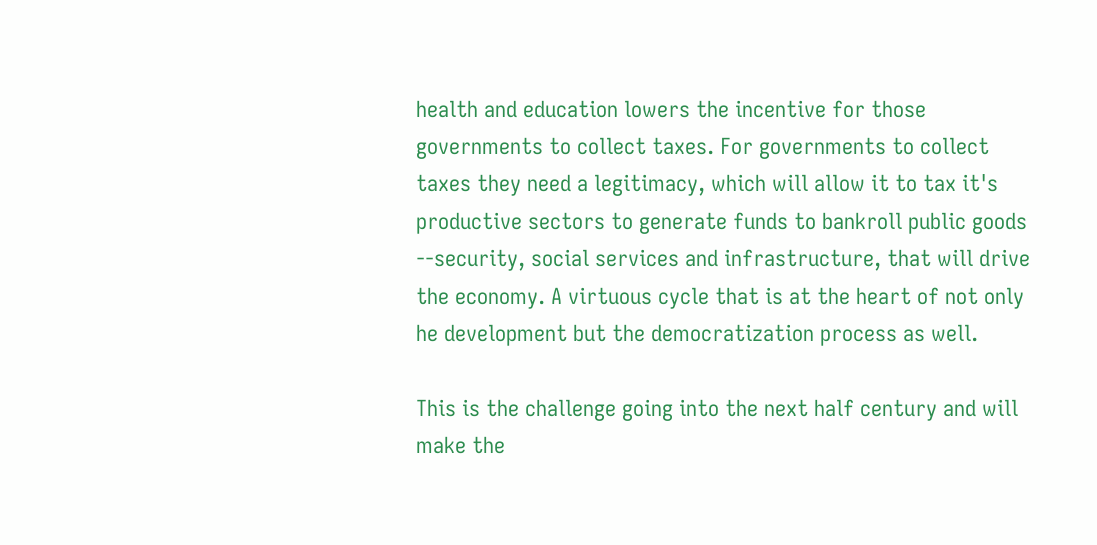health and education lowers the incentive for those governments to collect taxes. For governments to collect taxes they need a legitimacy, which will allow it to tax it's productive sectors to generate funds to bankroll public goods --security, social services and infrastructure, that will drive the economy. A virtuous cycle that is at the heart of not only he development but the democratization process as well.

This is the challenge going into the next half century and will make the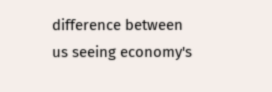difference between us seeing economy's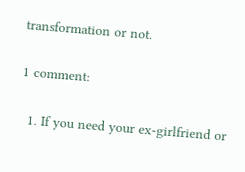transformation or not.

1 comment:

  1. If you need your ex-girlfriend or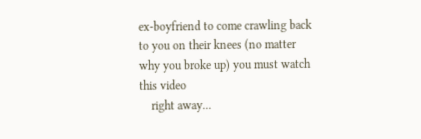ex-boyfriend to come crawling back to you on their knees (no matter why you broke up) you must watch this video
    right away...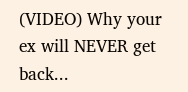(VIDEO) Why your ex will NEVER get back...